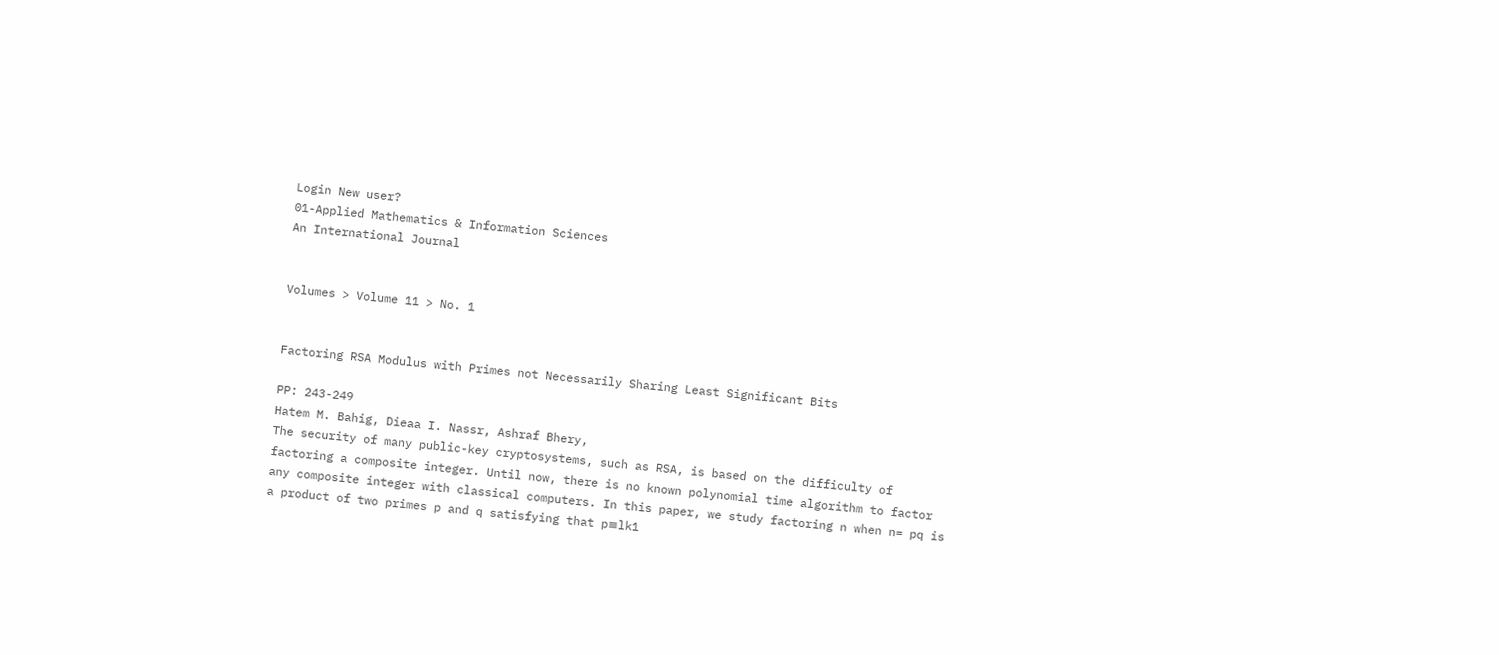Login New user?
01-Applied Mathematics & Information Sciences
An International Journal


Volumes > Volume 11 > No. 1


Factoring RSA Modulus with Primes not Necessarily Sharing Least Significant Bits

PP: 243-249
Hatem M. Bahig, Dieaa I. Nassr, Ashraf Bhery,
The security of many public-key cryptosystems, such as RSA, is based on the difficulty of factoring a composite integer. Until now, there is no known polynomial time algorithm to factor any composite integer with classical computers. In this paper, we study factoring n when n= pq is a product of two primes p and q satisfying that p≡lk1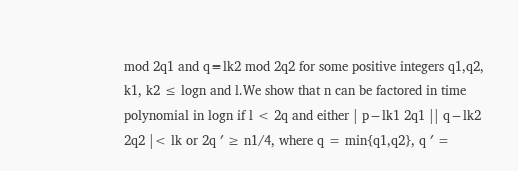mod 2q1 and q≡lk2 mod 2q2 for some positive integers q1,q2, k1, k2 ≤ logn and l.We show that n can be factored in time polynomial in logn if l < 2q and either | p−lk1 2q1 || q−lk2 2q2 |< lk or 2q ′ ≥ n1/4, where q = min{q1,q2}, q ′ =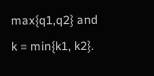max{q1,q2} and k = min{k1, k2}.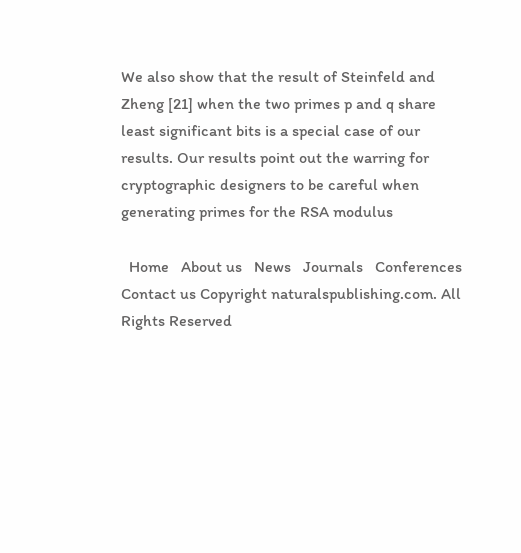We also show that the result of Steinfeld and Zheng [21] when the two primes p and q share least significant bits is a special case of our results. Our results point out the warring for cryptographic designers to be careful when generating primes for the RSA modulus

  Home   About us   News   Journals   Conferences Contact us Copyright naturalspublishing.com. All Rights Reserved